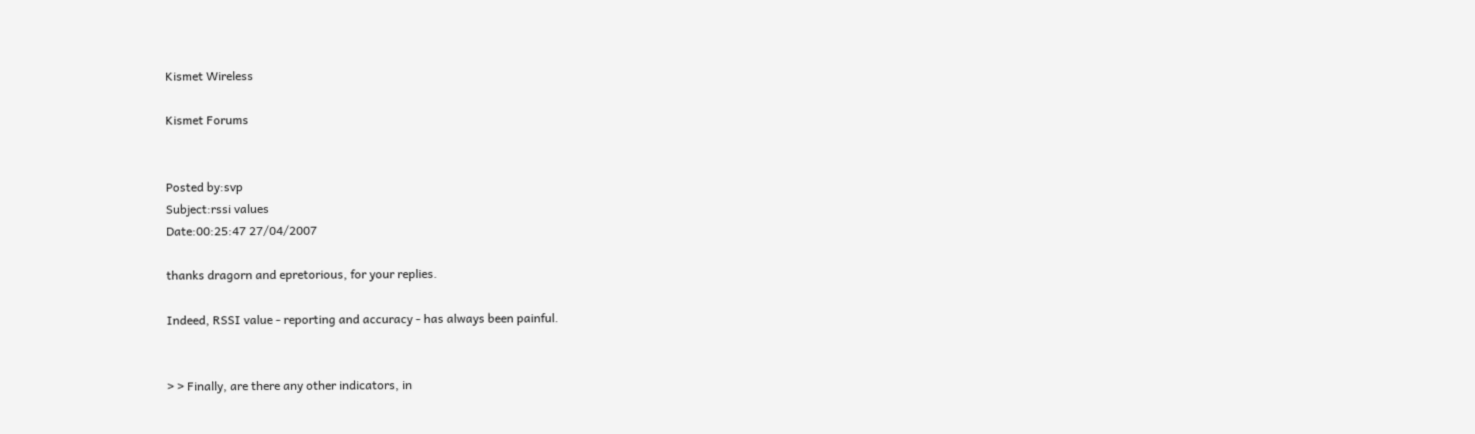Kismet Wireless

Kismet Forums


Posted by:svp
Subject:rssi values
Date:00:25:47 27/04/2007

thanks dragorn and epretorious, for your replies.

Indeed, RSSI value - reporting and accuracy - has always been painful.


> > Finally, are there any other indicators, in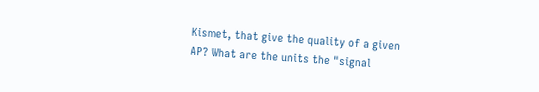Kismet, that give the quality of a given AP? What are the units the "signal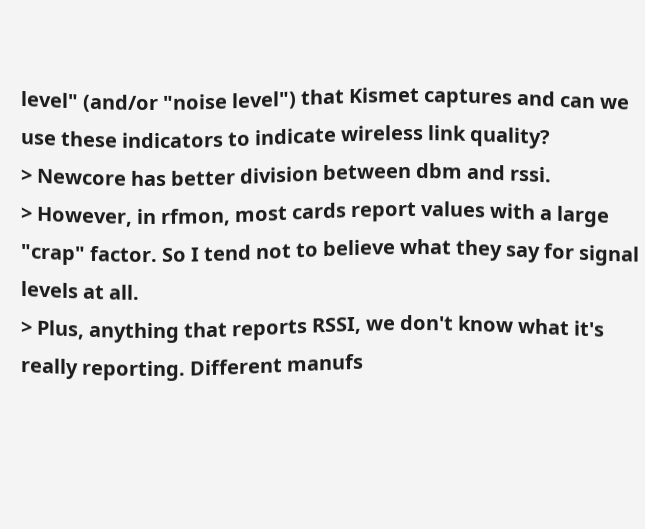level" (and/or "noise level") that Kismet captures and can we use these indicators to indicate wireless link quality?
> Newcore has better division between dbm and rssi.
> However, in rfmon, most cards report values with a large "crap" factor. So I tend not to believe what they say for signal levels at all.
> Plus, anything that reports RSSI, we don't know what it's really reporting. Different manufs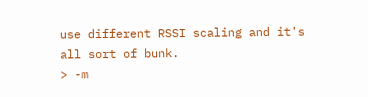use different RSSI scaling and it's all sort of bunk.
> -m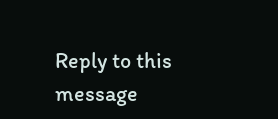Reply to this message